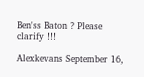Ben'ss Baton ? Please clarify !!!

Alexkevans September 16,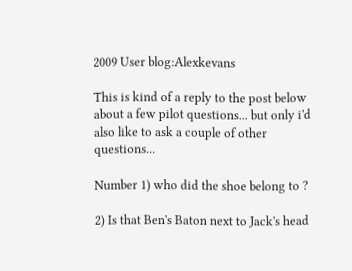2009 User blog:Alexkevans

This is kind of a reply to the post below about a few pilot questions... but only i'd also like to ask a couple of other questions...

Number 1) who did the shoe belong to ?

2) Is that Ben's Baton next to Jack's head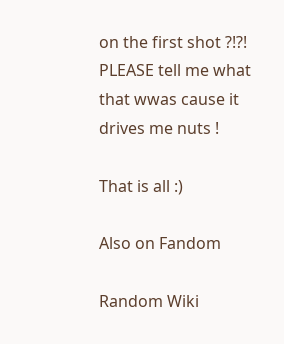on the first shot ?!?! PLEASE tell me what that wwas cause it drives me nuts !

That is all :)

Also on Fandom

Random Wiki